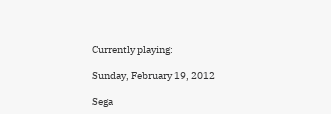Currently playing:

Sunday, February 19, 2012

Sega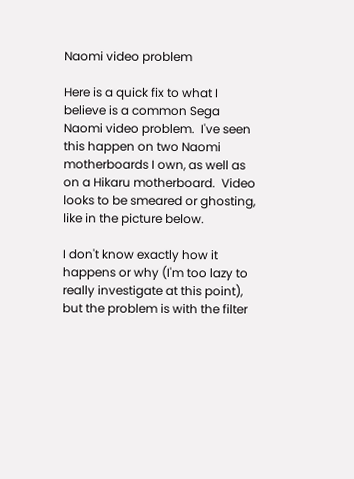Naomi video problem

Here is a quick fix to what I believe is a common Sega Naomi video problem.  I've seen this happen on two Naomi motherboards I own, as well as on a Hikaru motherboard.  Video looks to be smeared or ghosting, like in the picture below.

I don't know exactly how it happens or why (I'm too lazy to really investigate at this point), but the problem is with the filter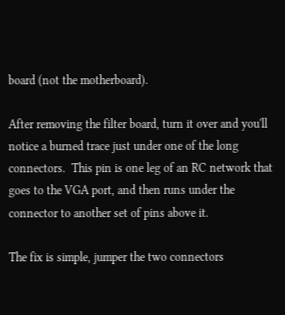board (not the motherboard).

After removing the filter board, turn it over and you'll notice a burned trace just under one of the long connectors.  This pin is one leg of an RC network that goes to the VGA port, and then runs under the connector to another set of pins above it.

The fix is simple, jumper the two connectors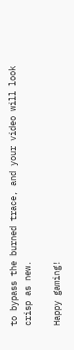to bypass the burned trace, and your video will look crisp as new.

Happy gaming!